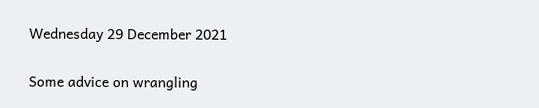Wednesday 29 December 2021

Some advice on wrangling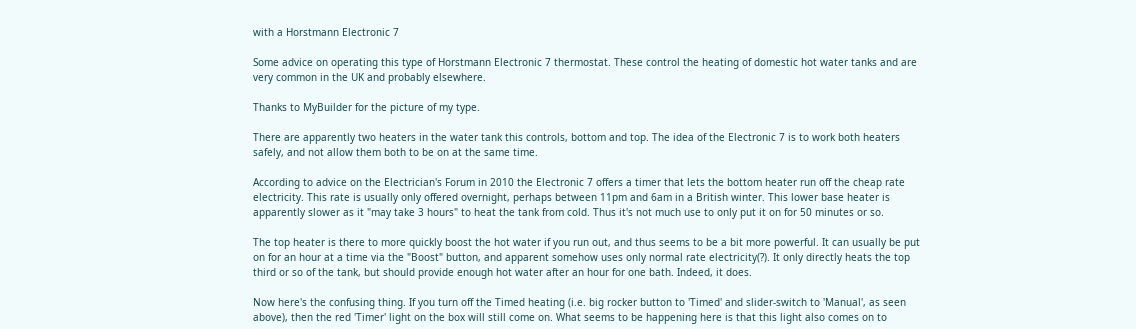with a Horstmann Electronic 7

Some advice on operating this type of Horstmann Electronic 7 thermostat. These control the heating of domestic hot water tanks and are very common in the UK and probably elsewhere.

Thanks to MyBuilder for the picture of my type.

There are apparently two heaters in the water tank this controls, bottom and top. The idea of the Electronic 7 is to work both heaters safely, and not allow them both to be on at the same time.

According to advice on the Electrician's Forum in 2010 the Electronic 7 offers a timer that lets the bottom heater run off the cheap rate electricity. This rate is usually only offered overnight, perhaps between 11pm and 6am in a British winter. This lower base heater is apparently slower as it "may take 3 hours" to heat the tank from cold. Thus it's not much use to only put it on for 50 minutes or so.

The top heater is there to more quickly boost the hot water if you run out, and thus seems to be a bit more powerful. It can usually be put on for an hour at a time via the "Boost" button, and apparent somehow uses only normal rate electricity(?). It only directly heats the top third or so of the tank, but should provide enough hot water after an hour for one bath. Indeed, it does.

Now here's the confusing thing. If you turn off the Timed heating (i.e. big rocker button to 'Timed' and slider-switch to 'Manual', as seen above), then the red 'Timer' light on the box will still come on. What seems to be happening here is that this light also comes on to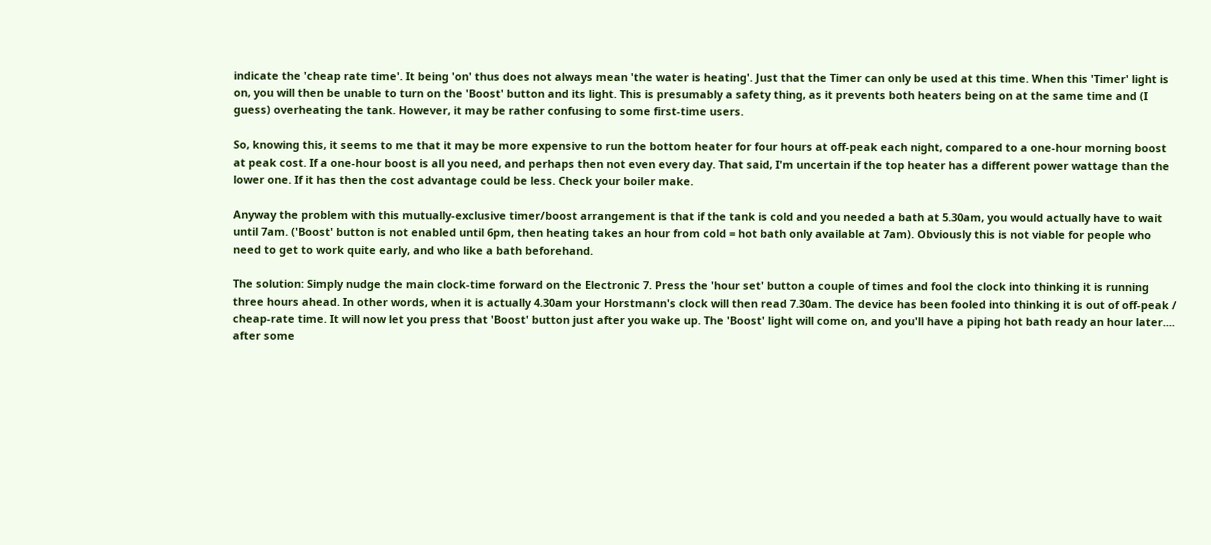indicate the 'cheap rate time'. It being 'on' thus does not always mean 'the water is heating'. Just that the Timer can only be used at this time. When this 'Timer' light is on, you will then be unable to turn on the 'Boost' button and its light. This is presumably a safety thing, as it prevents both heaters being on at the same time and (I guess) overheating the tank. However, it may be rather confusing to some first-time users.

So, knowing this, it seems to me that it may be more expensive to run the bottom heater for four hours at off-peak each night, compared to a one-hour morning boost at peak cost. If a one-hour boost is all you need, and perhaps then not even every day. That said, I'm uncertain if the top heater has a different power wattage than the lower one. If it has then the cost advantage could be less. Check your boiler make.

Anyway the problem with this mutually-exclusive timer/boost arrangement is that if the tank is cold and you needed a bath at 5.30am, you would actually have to wait until 7am. ('Boost' button is not enabled until 6pm, then heating takes an hour from cold = hot bath only available at 7am). Obviously this is not viable for people who need to get to work quite early, and who like a bath beforehand.

The solution: Simply nudge the main clock-time forward on the Electronic 7. Press the 'hour set' button a couple of times and fool the clock into thinking it is running three hours ahead. In other words, when it is actually 4.30am your Horstmann's clock will then read 7.30am. The device has been fooled into thinking it is out of off-peak / cheap-rate time. It will now let you press that 'Boost' button just after you wake up. The 'Boost' light will come on, and you'll have a piping hot bath ready an hour later.... after some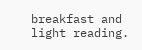breakfast and light reading.